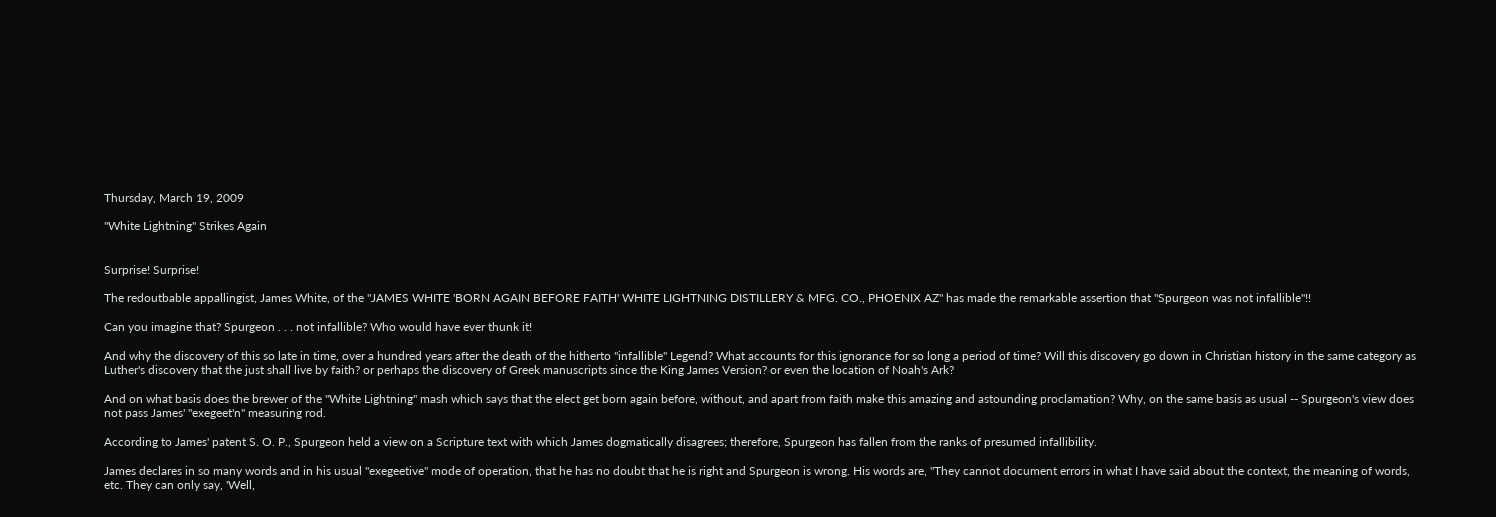Thursday, March 19, 2009

"White Lightning" Strikes Again


Surprise! Surprise!

The redoutbable appallingist, James White, of the "JAMES WHITE 'BORN AGAIN BEFORE FAITH' WHITE LIGHTNING DISTILLERY & MFG. CO., PHOENIX AZ" has made the remarkable assertion that "Spurgeon was not infallible"!!

Can you imagine that? Spurgeon . . . not infallible? Who would have ever thunk it!

And why the discovery of this so late in time, over a hundred years after the death of the hitherto "infallible" Legend? What accounts for this ignorance for so long a period of time? Will this discovery go down in Christian history in the same category as Luther's discovery that the just shall live by faith? or perhaps the discovery of Greek manuscripts since the King James Version? or even the location of Noah's Ark?

And on what basis does the brewer of the "White Lightning" mash which says that the elect get born again before, without, and apart from faith make this amazing and astounding proclamation? Why, on the same basis as usual -- Spurgeon's view does not pass James' "exegeet'n" measuring rod.

According to James' patent S. O. P., Spurgeon held a view on a Scripture text with which James dogmatically disagrees; therefore, Spurgeon has fallen from the ranks of presumed infallibility.

James declares in so many words and in his usual "exegeetive" mode of operation, that he has no doubt that he is right and Spurgeon is wrong. His words are, "They cannot document errors in what I have said about the context, the meaning of words, etc. They can only say, 'Well,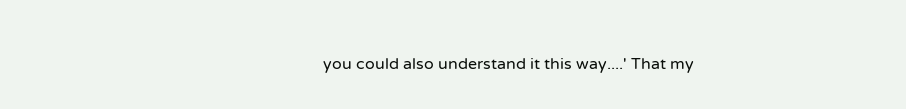you could also understand it this way....' That my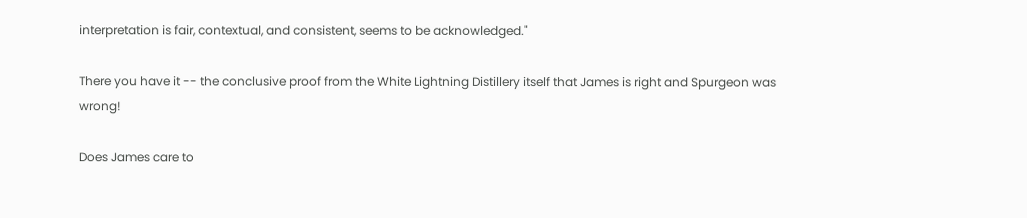interpretation is fair, contextual, and consistent, seems to be acknowledged."

There you have it -- the conclusive proof from the White Lightning Distillery itself that James is right and Spurgeon was wrong!

Does James care to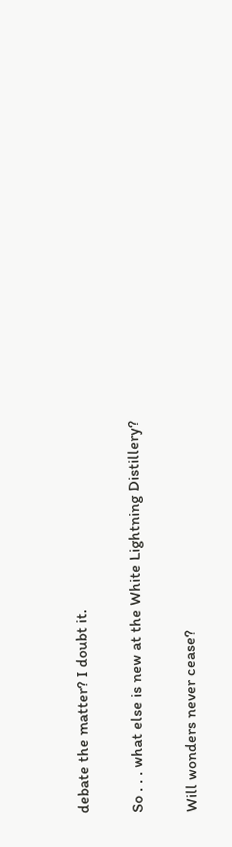debate the matter? I doubt it.

So . . . what else is new at the White Lightning Distillery?

Will wonders never cease?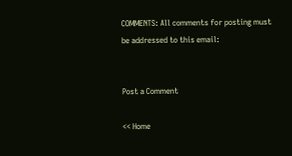COMMENTS: All comments for posting must be addressed to this email:


Post a Comment

<< Home